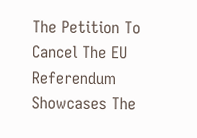The Petition To Cancel The EU Referendum Showcases The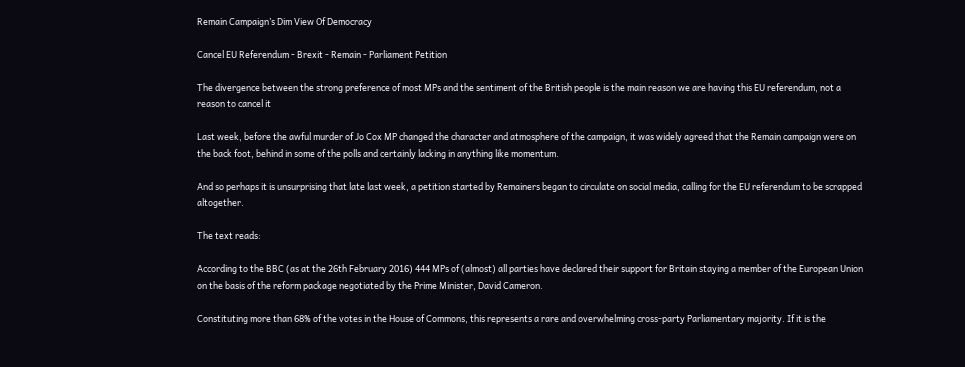Remain Campaign’s Dim View Of Democracy

Cancel EU Referendum - Brexit - Remain - Parliament Petition

The divergence between the strong preference of most MPs and the sentiment of the British people is the main reason we are having this EU referendum, not a reason to cancel it

Last week, before the awful murder of Jo Cox MP changed the character and atmosphere of the campaign, it was widely agreed that the Remain campaign were on the back foot, behind in some of the polls and certainly lacking in anything like momentum.

And so perhaps it is unsurprising that late last week, a petition started by Remainers began to circulate on social media, calling for the EU referendum to be scrapped altogether.

The text reads:

According to the BBC (as at the 26th February 2016) 444 MPs of (almost) all parties have declared their support for Britain staying a member of the European Union on the basis of the reform package negotiated by the Prime Minister, David Cameron.

Constituting more than 68% of the votes in the House of Commons, this represents a rare and overwhelming cross-party Parliamentary majority. If it is the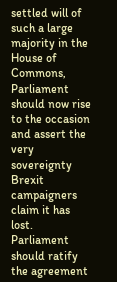settled will of such a large majority in the House of Commons, Parliament should now rise to the occasion and assert the very sovereignty Brexit campaigners claim it has lost. Parliament should ratify the agreement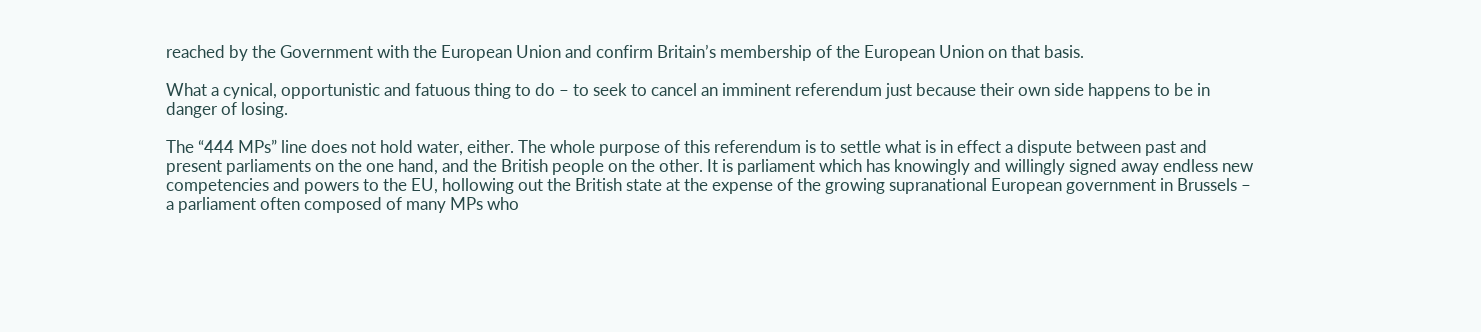reached by the Government with the European Union and confirm Britain’s membership of the European Union on that basis.

What a cynical, opportunistic and fatuous thing to do – to seek to cancel an imminent referendum just because their own side happens to be in danger of losing.

The “444 MPs” line does not hold water, either. The whole purpose of this referendum is to settle what is in effect a dispute between past and present parliaments on the one hand, and the British people on the other. It is parliament which has knowingly and willingly signed away endless new competencies and powers to the EU, hollowing out the British state at the expense of the growing supranational European government in Brussels – a parliament often composed of many MPs who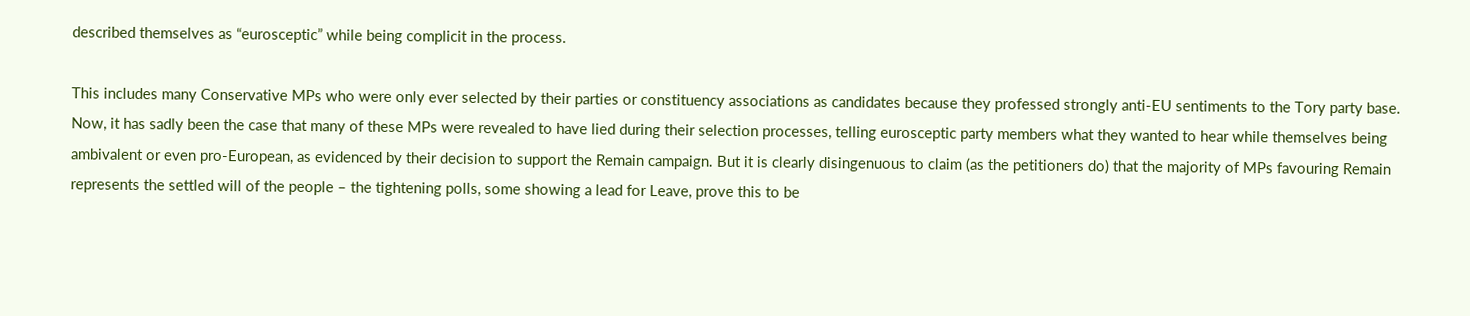described themselves as “eurosceptic” while being complicit in the process.

This includes many Conservative MPs who were only ever selected by their parties or constituency associations as candidates because they professed strongly anti-EU sentiments to the Tory party base. Now, it has sadly been the case that many of these MPs were revealed to have lied during their selection processes, telling eurosceptic party members what they wanted to hear while themselves being ambivalent or even pro-European, as evidenced by their decision to support the Remain campaign. But it is clearly disingenuous to claim (as the petitioners do) that the majority of MPs favouring Remain represents the settled will of the people – the tightening polls, some showing a lead for Leave, prove this to be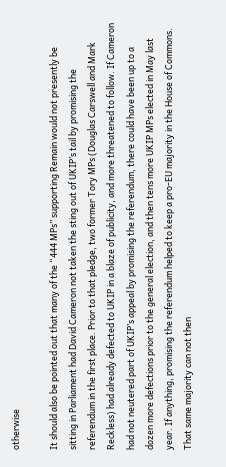otherwise

It should also be pointed out that many of the “444 MPs” supporting Remain would not presently be sitting in Parliament had David Cameron not taken the sting out of UKIP’s tail by promising the referendum in the first place. Prior to that pledge, two former Tory MPs (Douglas Carswell and Mark Reckless) had already defected to UKIP in a blaze of publicity, and more threatened to follow. If Cameron had not neutered part of UKIP’s appeal by promising the referendum, there could have been up to a dozen more defections prior to the general election, and then tens more UKIP MPs elected in May last year. If anything, promising the referendum helped to keep a pro-EU majority in the House of Commons. That same majority can not then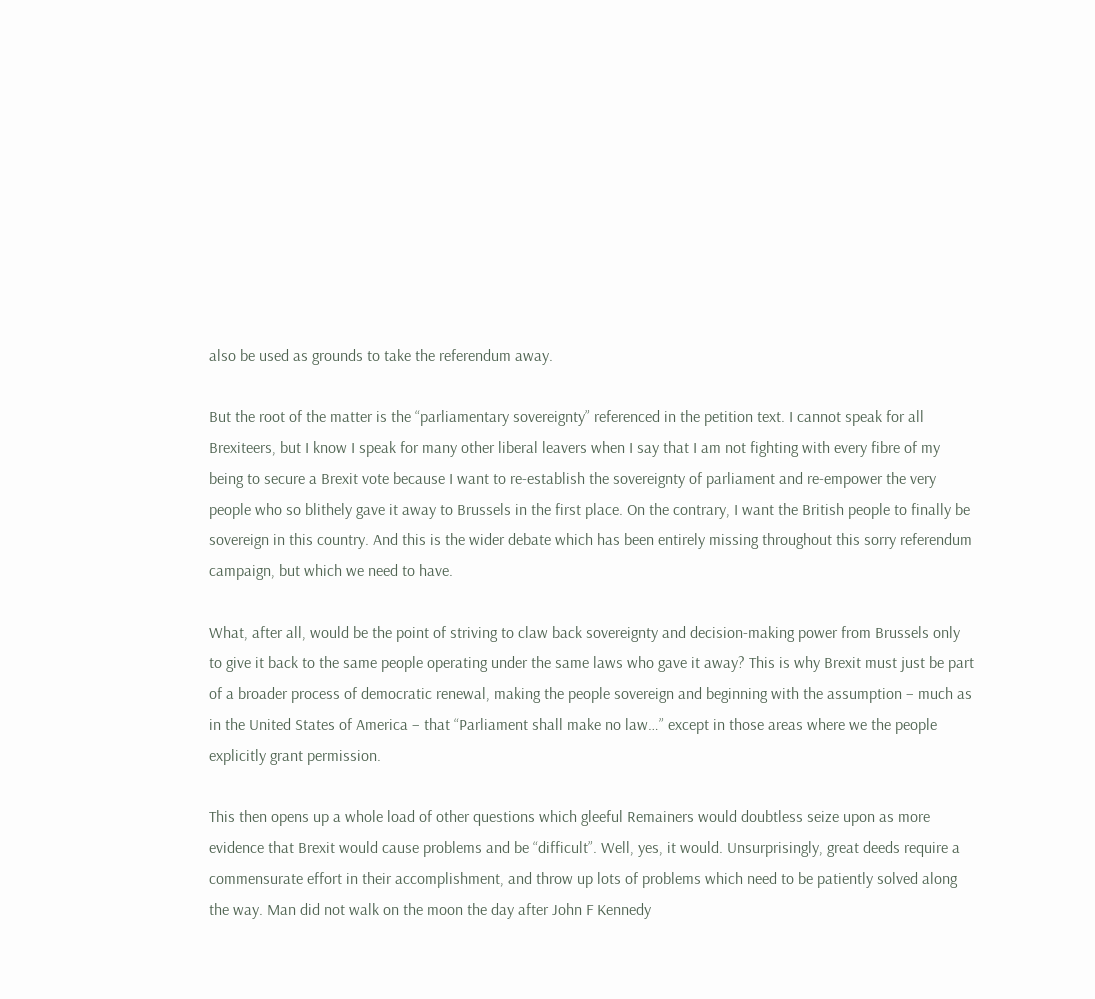also be used as grounds to take the referendum away.

But the root of the matter is the “parliamentary sovereignty” referenced in the petition text. I cannot speak for all Brexiteers, but I know I speak for many other liberal leavers when I say that I am not fighting with every fibre of my being to secure a Brexit vote because I want to re-establish the sovereignty of parliament and re-empower the very people who so blithely gave it away to Brussels in the first place. On the contrary, I want the British people to finally be sovereign in this country. And this is the wider debate which has been entirely missing throughout this sorry referendum campaign, but which we need to have.

What, after all, would be the point of striving to claw back sovereignty and decision-making power from Brussels only to give it back to the same people operating under the same laws who gave it away? This is why Brexit must just be part of a broader process of democratic renewal, making the people sovereign and beginning with the assumption – much as in the United States of America – that “Parliament shall make no law…” except in those areas where we the people explicitly grant permission.

This then opens up a whole load of other questions which gleeful Remainers would doubtless seize upon as more evidence that Brexit would cause problems and be “difficult”. Well, yes, it would. Unsurprisingly, great deeds require a commensurate effort in their accomplishment, and throw up lots of problems which need to be patiently solved along the way. Man did not walk on the moon the day after John F Kennedy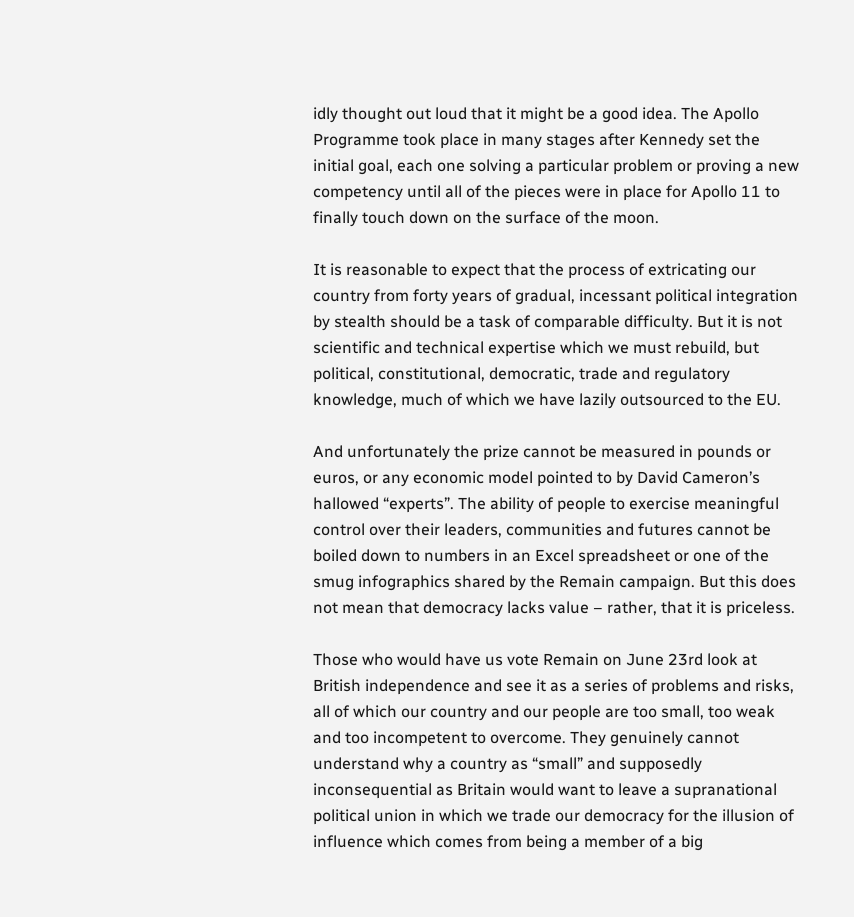idly thought out loud that it might be a good idea. The Apollo Programme took place in many stages after Kennedy set the initial goal, each one solving a particular problem or proving a new competency until all of the pieces were in place for Apollo 11 to finally touch down on the surface of the moon.

It is reasonable to expect that the process of extricating our country from forty years of gradual, incessant political integration by stealth should be a task of comparable difficulty. But it is not scientific and technical expertise which we must rebuild, but political, constitutional, democratic, trade and regulatory knowledge, much of which we have lazily outsourced to the EU.

And unfortunately the prize cannot be measured in pounds or euros, or any economic model pointed to by David Cameron’s hallowed “experts”. The ability of people to exercise meaningful control over their leaders, communities and futures cannot be boiled down to numbers in an Excel spreadsheet or one of the smug infographics shared by the Remain campaign. But this does not mean that democracy lacks value – rather, that it is priceless.

Those who would have us vote Remain on June 23rd look at British independence and see it as a series of problems and risks, all of which our country and our people are too small, too weak and too incompetent to overcome. They genuinely cannot understand why a country as “small” and supposedly inconsequential as Britain would want to leave a supranational political union in which we trade our democracy for the illusion of influence which comes from being a member of a big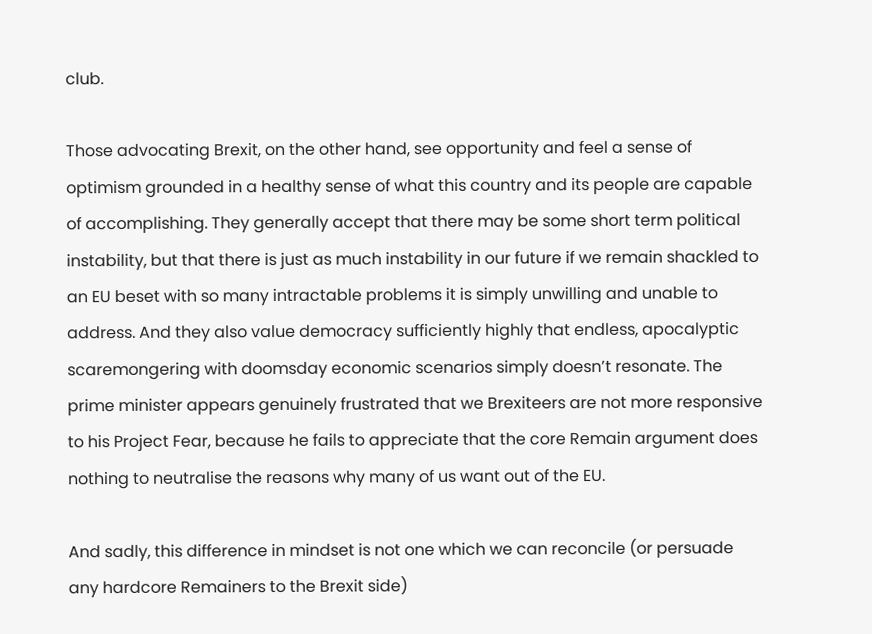club.

Those advocating Brexit, on the other hand, see opportunity and feel a sense of optimism grounded in a healthy sense of what this country and its people are capable of accomplishing. They generally accept that there may be some short term political instability, but that there is just as much instability in our future if we remain shackled to an EU beset with so many intractable problems it is simply unwilling and unable to address. And they also value democracy sufficiently highly that endless, apocalyptic scaremongering with doomsday economic scenarios simply doesn’t resonate. The prime minister appears genuinely frustrated that we Brexiteers are not more responsive to his Project Fear, because he fails to appreciate that the core Remain argument does nothing to neutralise the reasons why many of us want out of the EU.

And sadly, this difference in mindset is not one which we can reconcile (or persuade any hardcore Remainers to the Brexit side)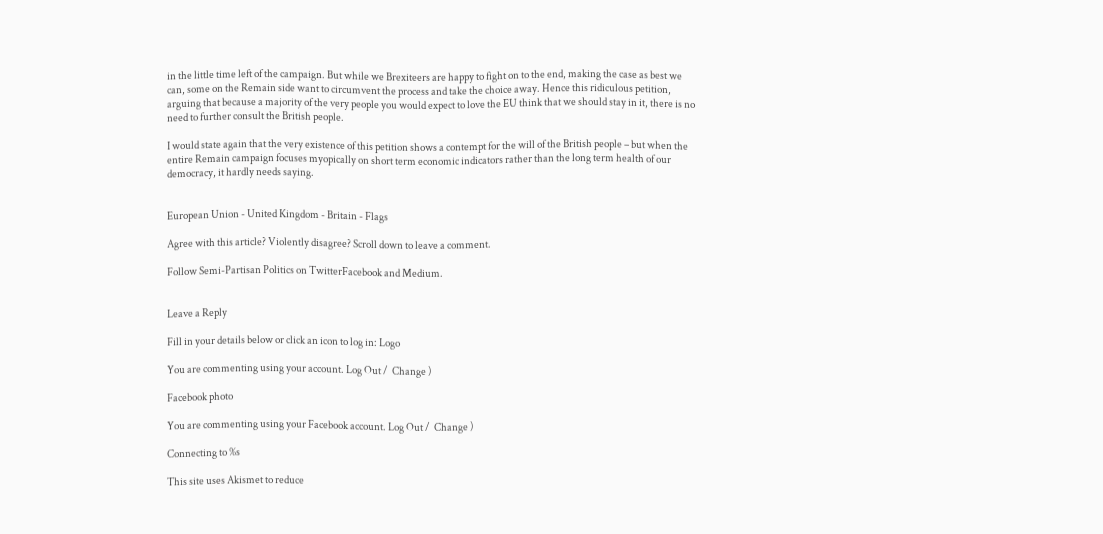in the little time left of the campaign. But while we Brexiteers are happy to fight on to the end, making the case as best we can, some on the Remain side want to circumvent the process and take the choice away. Hence this ridiculous petition, arguing that because a majority of the very people you would expect to love the EU think that we should stay in it, there is no need to further consult the British people.

I would state again that the very existence of this petition shows a contempt for the will of the British people – but when the entire Remain campaign focuses myopically on short term economic indicators rather than the long term health of our democracy, it hardly needs saying.


European Union - United Kingdom - Britain - Flags

Agree with this article? Violently disagree? Scroll down to leave a comment.

Follow Semi-Partisan Politics on TwitterFacebook and Medium.


Leave a Reply

Fill in your details below or click an icon to log in: Logo

You are commenting using your account. Log Out /  Change )

Facebook photo

You are commenting using your Facebook account. Log Out /  Change )

Connecting to %s

This site uses Akismet to reduce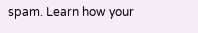spam. Learn how your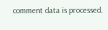comment data is processed.